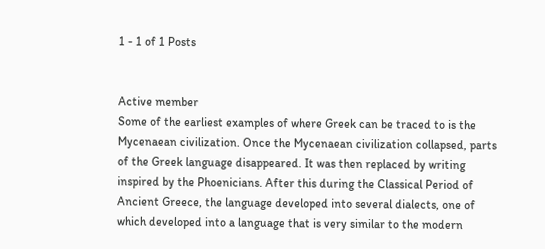1 - 1 of 1 Posts


Active member
Some of the earliest examples of where Greek can be traced to is the Mycenaean civilization. Once the Mycenaean civilization collapsed, parts of the Greek language disappeared. It was then replaced by writing inspired by the Phoenicians. After this during the Classical Period of Ancient Greece, the language developed into several dialects, one of which developed into a language that is very similar to the modern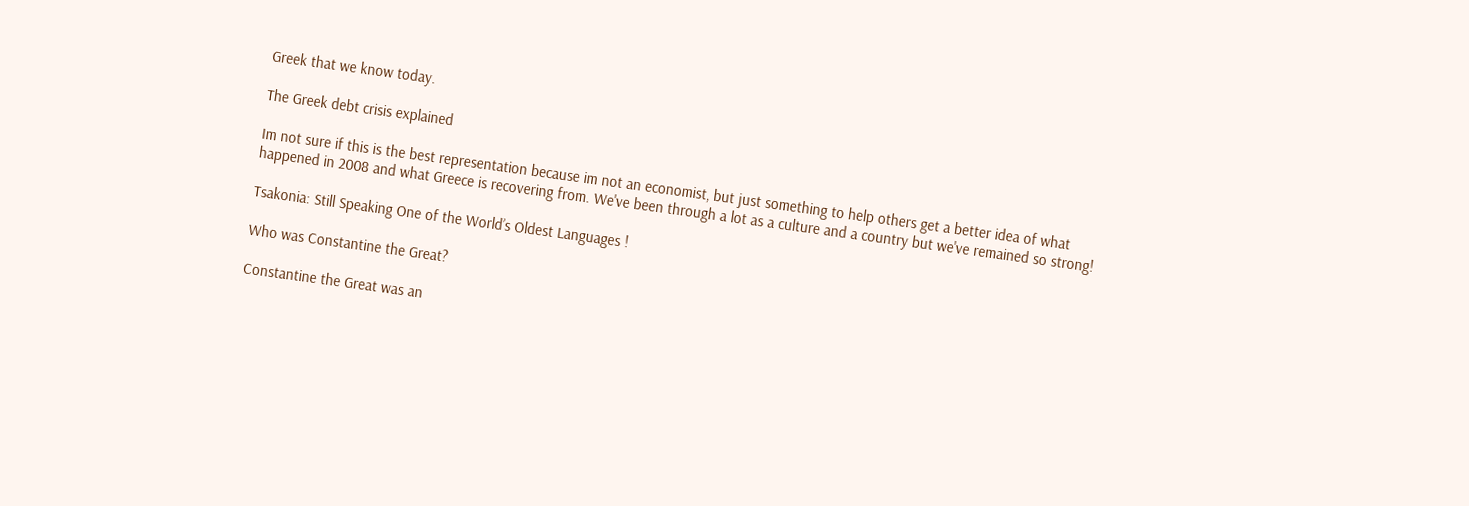Greek that we know today.

The Greek debt crisis explained

Im not sure if this is the best representation because im not an economist, but just something to help others get a better idea of what happened in 2008 and what Greece is recovering from. We've been through a lot as a culture and a country but we've remained so strong!

Tsakonia: Still Speaking One of the World’s Oldest Languages !

Who was Constantine the Great?

Constantine the Great was an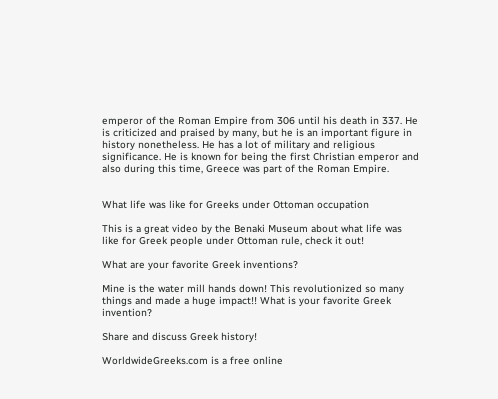emperor of the Roman Empire from 306 until his death in 337. He is criticized and praised by many, but he is an important figure in history nonetheless. He has a lot of military and religious significance. He is known for being the first Christian emperor and also during this time, Greece was part of the Roman Empire.


What life was like for Greeks under Ottoman occupation

This is a great video by the Benaki Museum about what life was like for Greek people under Ottoman rule, check it out!

What are your favorite Greek inventions?

Mine is the water mill hands down! This revolutionized so many things and made a huge impact!! What is your favorite Greek invention?

Share and discuss Greek history!

WorldwideGreeks.com is a free online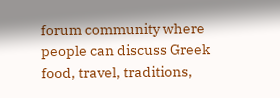forum community where people can discuss Greek food, travel, traditions,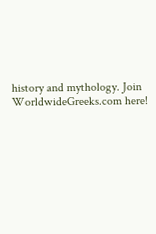history and mythology. Join WorldwideGreeks.com here!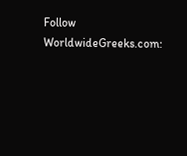Follow WorldwideGreeks.com: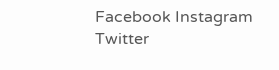Facebook Instagram Twitter